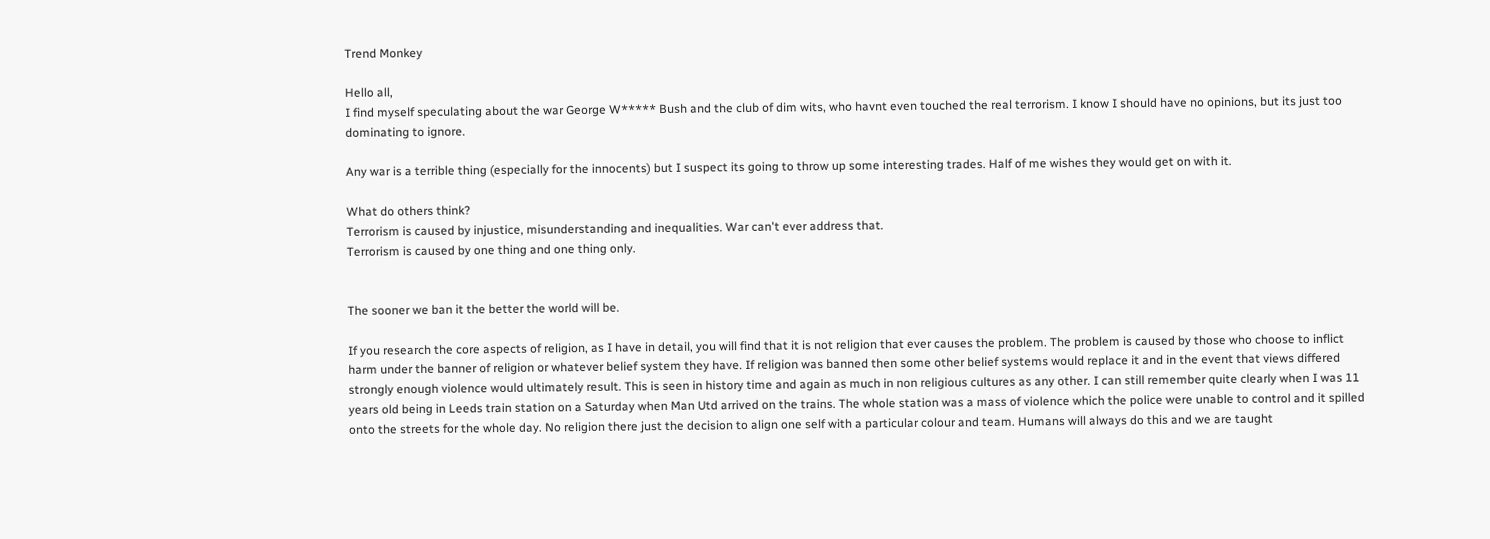Trend Monkey

Hello all,
I find myself speculating about the war George W***** Bush and the club of dim wits, who havnt even touched the real terrorism. I know I should have no opinions, but its just too dominating to ignore.

Any war is a terrible thing (especially for the innocents) but I suspect its going to throw up some interesting trades. Half of me wishes they would get on with it.

What do others think?
Terrorism is caused by injustice, misunderstanding and inequalities. War can't ever address that.
Terrorism is caused by one thing and one thing only.


The sooner we ban it the better the world will be.

If you research the core aspects of religion, as I have in detail, you will find that it is not religion that ever causes the problem. The problem is caused by those who choose to inflict harm under the banner of religion or whatever belief system they have. If religion was banned then some other belief systems would replace it and in the event that views differed strongly enough violence would ultimately result. This is seen in history time and again as much in non religious cultures as any other. I can still remember quite clearly when I was 11 years old being in Leeds train station on a Saturday when Man Utd arrived on the trains. The whole station was a mass of violence which the police were unable to control and it spilled onto the streets for the whole day. No religion there just the decision to align one self with a particular colour and team. Humans will always do this and we are taught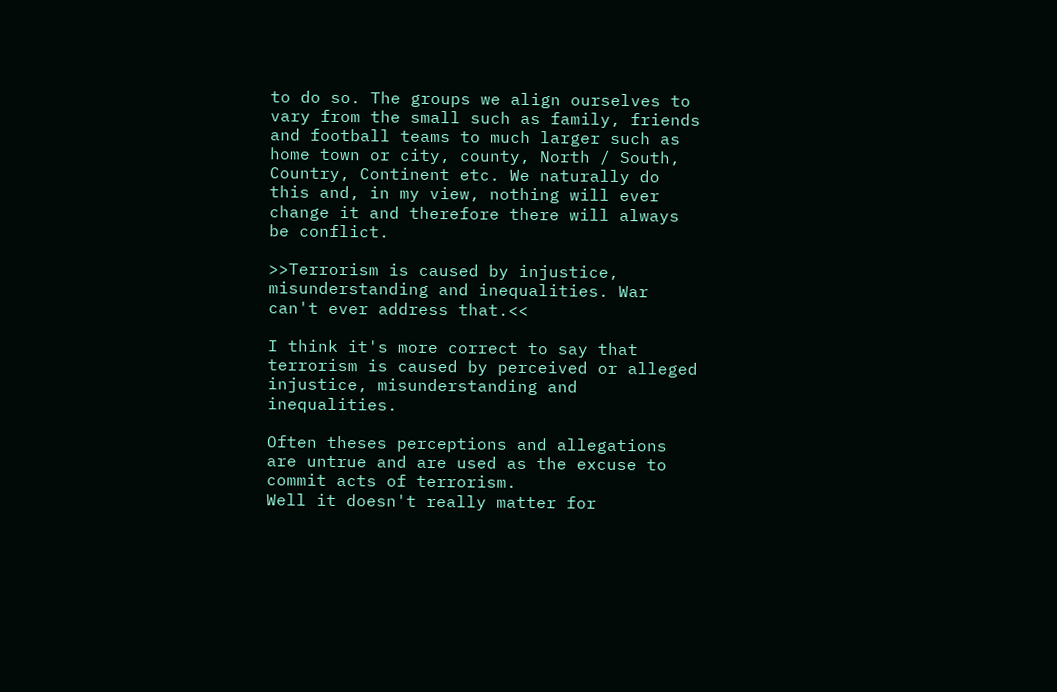to do so. The groups we align ourselves to vary from the small such as family, friends and football teams to much larger such as home town or city, county, North / South, Country, Continent etc. We naturally do this and, in my view, nothing will ever change it and therefore there will always be conflict.

>>Terrorism is caused by injustice, misunderstanding and inequalities. War can't ever address that.<<

I think it's more correct to say that terrorism is caused by perceived or alleged injustice, misunderstanding and inequalities.

Often theses perceptions and allegations are untrue and are used as the excuse to commit acts of terrorism.
Well it doesn't really matter for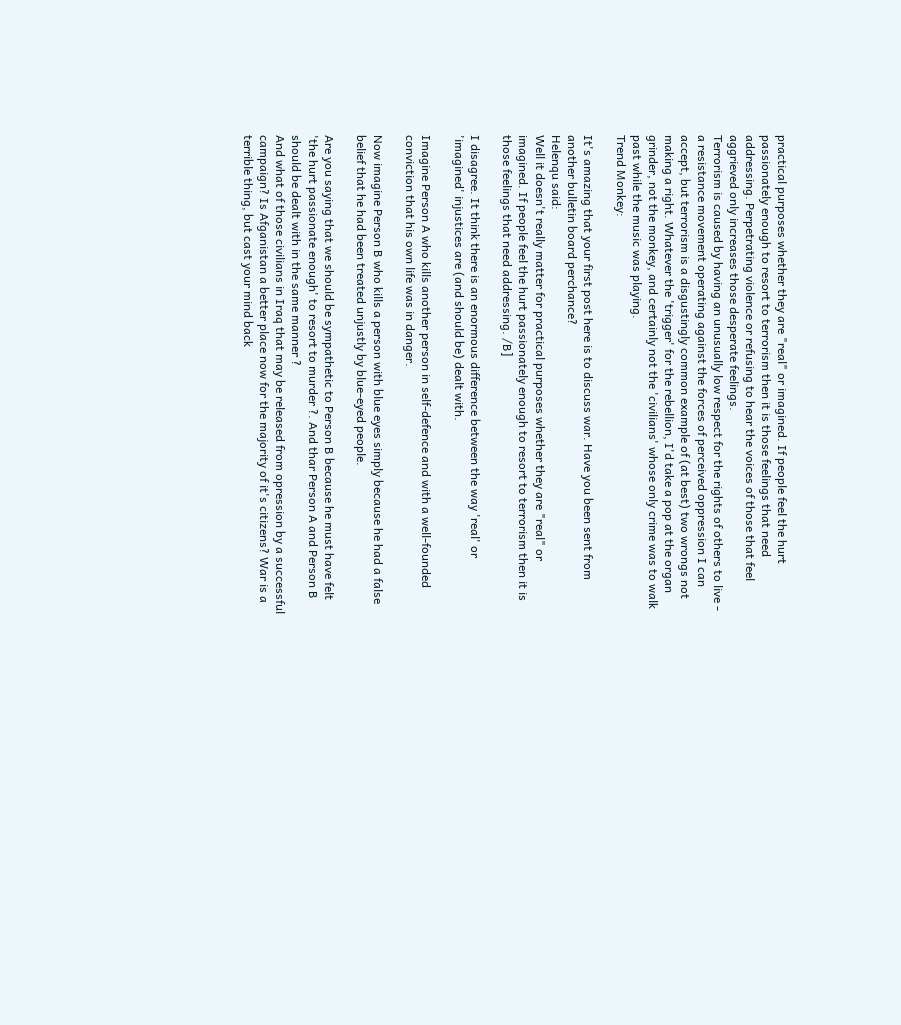practical purposes whether they are "real" or imagined. If people feel the hurt passionately enough to resort to terrorism then it is those feelings that need addressing. Perpetrating violence or refusing to hear the voices of those that feel aggrieved only increases those desperate feelings.
Terrorism is caused by having an unusually low respect for the rights of others to live - a resistance movement operating against the forces of perceived oppression I can accept, but terrorism is a disgustingly common example of (at best) two wrongs not making a right. Whatever the 'trigger' for the rebellion, I'd take a pop at the organ grinder, not the monkey, and certainly not the 'civilians' whose only crime was to walk past while the music was playing.
Trend Monkey:

It's amazing that your first post here is to discuss war. Have you been sent from another bulletin board perchance?
Helenqu said:
Well it doesn't really matter for practical purposes whether they are "real" or imagined. If people feel the hurt passionately enough to resort to terrorism then it is those feelings that need addressing. /B]

I disagree. It think there is an enormous difference between the way 'real' or 'imagined' injustices are (and should be) dealt with.

Imagine Person A who kills another person in self-defence and with a well-founded conviction that his own life was in danger.

Now imagine Person B who kills a person with blue eyes simply because he had a false belief that he had been treated unjustly by blue-eyed people.

Are you saying that we should be sympathetic to Person B because he must have felt 'the hurt passionate enough' to resort to murder ?. And thar Person A and Person B should be dealt with in the same manner ?
And what of those civilians in Iraq that may be released from opression by a successful campaign? Is Afganistan a better place now for the majority of it's citizens? War is a terrible thing, but cast your mind back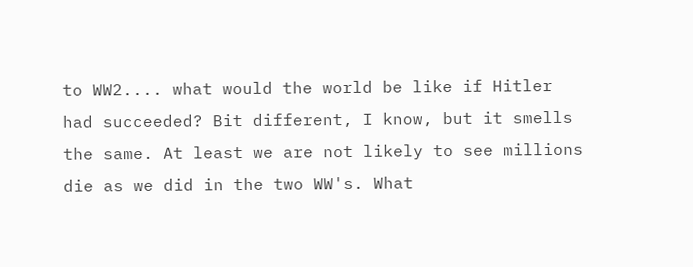to WW2.... what would the world be like if Hitler had succeeded? Bit different, I know, but it smells the same. At least we are not likely to see millions die as we did in the two WW's. What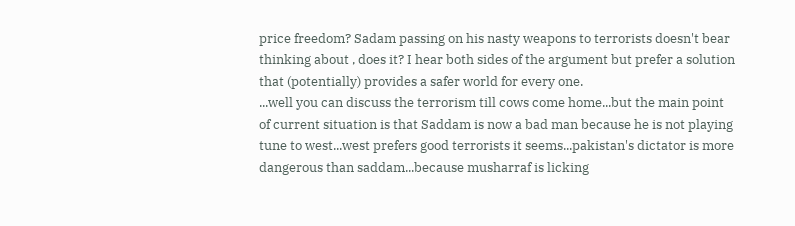price freedom? Sadam passing on his nasty weapons to terrorists doesn't bear thinking about , does it? I hear both sides of the argument but prefer a solution that (potentially) provides a safer world for every one.
...well you can discuss the terrorism till cows come home...but the main point of current situation is that Saddam is now a bad man because he is not playing tune to west...west prefers good terrorists it seems...pakistan's dictator is more dangerous than saddam...because musharraf is licking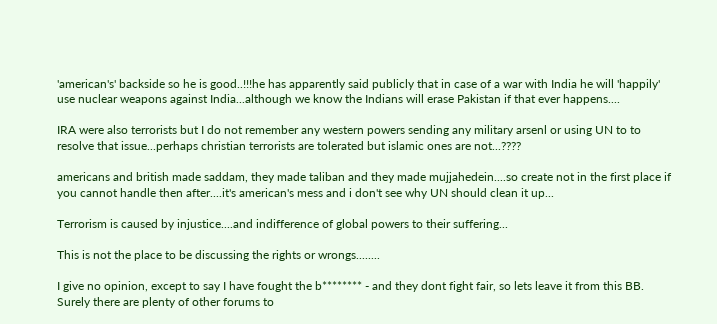'american's' backside so he is good..!!!he has apparently said publicly that in case of a war with India he will 'happily' use nuclear weapons against India...although we know the Indians will erase Pakistan if that ever happens....

IRA were also terrorists but I do not remember any western powers sending any military arsenl or using UN to to resolve that issue...perhaps christian terrorists are tolerated but islamic ones are not...????

americans and british made saddam, they made taliban and they made mujjahedein....so create not in the first place if you cannot handle then after....it's american's mess and i don't see why UN should clean it up...

Terrorism is caused by injustice....and indifference of global powers to their suffering...

This is not the place to be discussing the rights or wrongs........

I give no opinion, except to say I have fought the b******** - and they dont fight fair, so lets leave it from this BB. Surely there are plenty of other forums to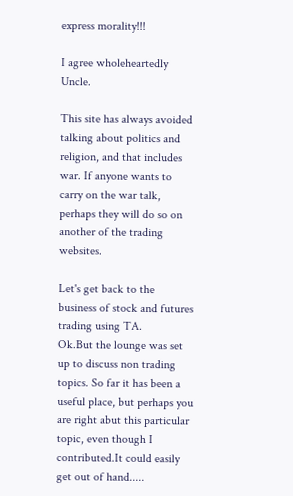express morality!!!

I agree wholeheartedly Uncle.

This site has always avoided talking about politics and religion, and that includes war. If anyone wants to carry on the war talk, perhaps they will do so on another of the trading websites.

Let's get back to the business of stock and futures trading using TA.
Ok.But the lounge was set up to discuss non trading topics. So far it has been a useful place, but perhaps you are right abut this particular topic, even though I contributed.It could easily get out of hand.....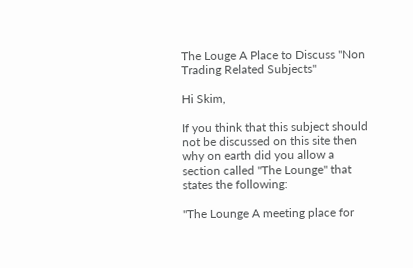The Louge A Place to Discuss "Non Trading Related Subjects"

Hi Skim,

If you think that this subject should not be discussed on this site then why on earth did you allow a section called "The Lounge" that states the following:

"The Lounge A meeting place for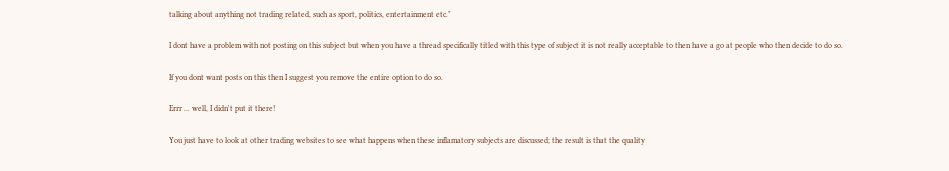talking about anything not trading related, such as sport, politics, entertainment etc."

I dont have a problem with not posting on this subject but when you have a thread specifically titled with this type of subject it is not really acceptable to then have a go at people who then decide to do so.

If you dont want posts on this then I suggest you remove the entire option to do so.

Errr ... well, I didn't put it there!

You just have to look at other trading websites to see what happens when these inflamatory subjects are discussed; the result is that the quality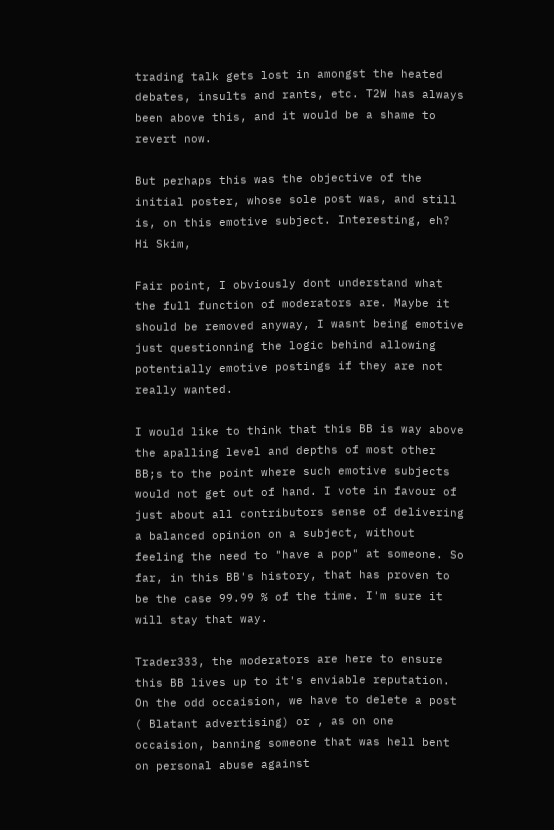trading talk gets lost in amongst the heated debates, insults and rants, etc. T2W has always been above this, and it would be a shame to revert now.

But perhaps this was the objective of the initial poster, whose sole post was, and still is, on this emotive subject. Interesting, eh?
Hi Skim,

Fair point, I obviously dont understand what the full function of moderators are. Maybe it should be removed anyway, I wasnt being emotive just questionning the logic behind allowing potentially emotive postings if they are not really wanted.

I would like to think that this BB is way above the apalling level and depths of most other BB;s to the point where such emotive subjects would not get out of hand. I vote in favour of just about all contributors sense of delivering a balanced opinion on a subject, without feeling the need to "have a pop" at someone. So far, in this BB's history, that has proven to be the case 99.99 % of the time. I'm sure it will stay that way.

Trader333, the moderators are here to ensure this BB lives up to it's enviable reputation. On the odd occaision, we have to delete a post ( Blatant advertising) or , as on one occaision, banning someone that was hell bent on personal abuse against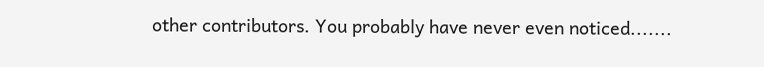other contributors. You probably have never even noticed.......